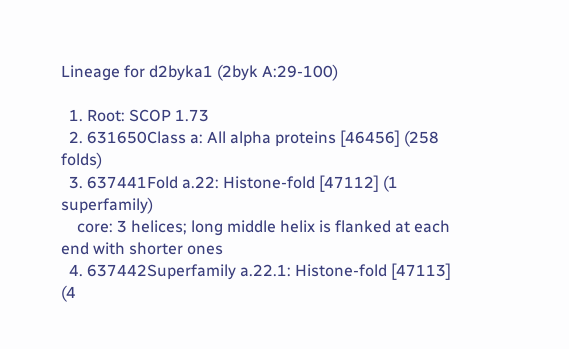Lineage for d2byka1 (2byk A:29-100)

  1. Root: SCOP 1.73
  2. 631650Class a: All alpha proteins [46456] (258 folds)
  3. 637441Fold a.22: Histone-fold [47112] (1 superfamily)
    core: 3 helices; long middle helix is flanked at each end with shorter ones
  4. 637442Superfamily a.22.1: Histone-fold [47113] (4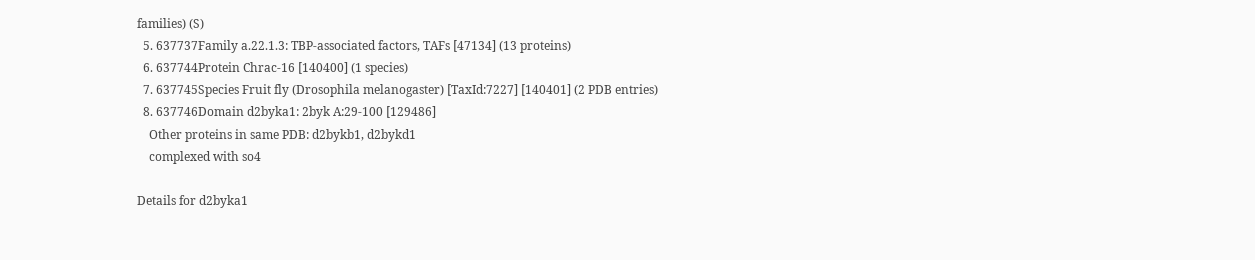families) (S)
  5. 637737Family a.22.1.3: TBP-associated factors, TAFs [47134] (13 proteins)
  6. 637744Protein Chrac-16 [140400] (1 species)
  7. 637745Species Fruit fly (Drosophila melanogaster) [TaxId:7227] [140401] (2 PDB entries)
  8. 637746Domain d2byka1: 2byk A:29-100 [129486]
    Other proteins in same PDB: d2bykb1, d2bykd1
    complexed with so4

Details for d2byka1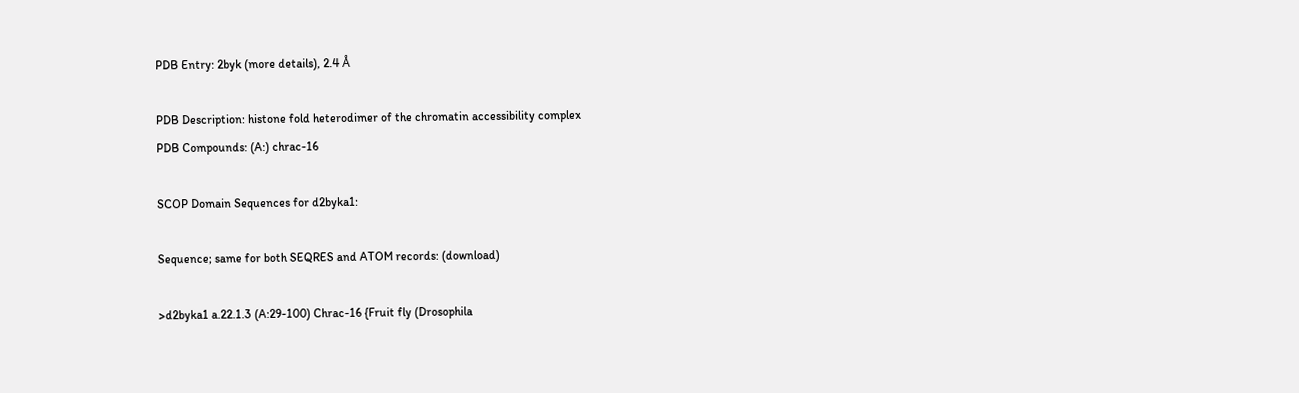PDB Entry: 2byk (more details), 2.4 Å

PDB Description: histone fold heterodimer of the chromatin accessibility complex
PDB Compounds: (A:) chrac-16

SCOP Domain Sequences for d2byka1:

Sequence; same for both SEQRES and ATOM records: (download)

>d2byka1 a.22.1.3 (A:29-100) Chrac-16 {Fruit fly (Drosophila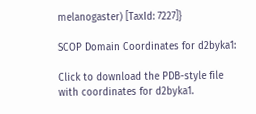melanogaster) [TaxId: 7227]}

SCOP Domain Coordinates for d2byka1:

Click to download the PDB-style file with coordinates for d2byka1.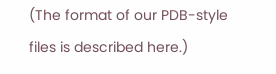(The format of our PDB-style files is described here.)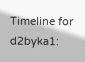Timeline for d2byka1: